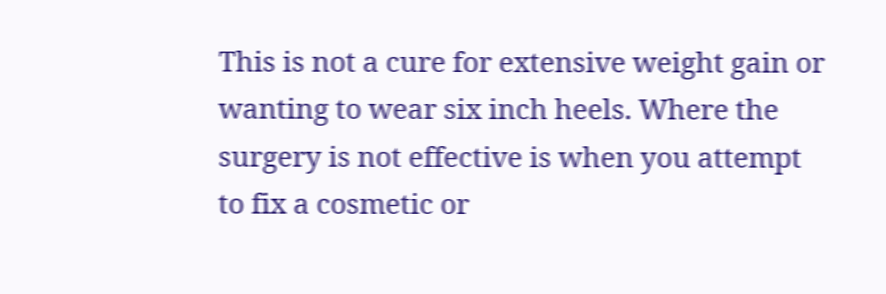This is not a cure for extensive weight gain or wanting to wear six inch heels. Where the surgery is not effective is when you attempt to fix a cosmetic or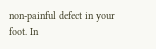non-painful defect in your foot. In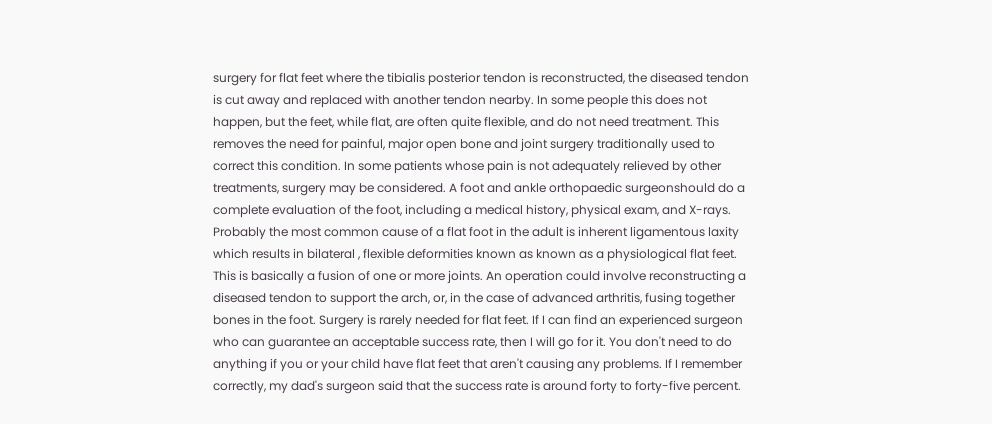surgery for flat feet where the tibialis posterior tendon is reconstructed, the diseased tendon is cut away and replaced with another tendon nearby. In some people this does not happen, but the feet, while flat, are often quite flexible, and do not need treatment. This removes the need for painful, major open bone and joint surgery traditionally used to correct this condition. In some patients whose pain is not adequately relieved by other treatments, surgery may be considered. A foot and ankle orthopaedic surgeonshould do a complete evaluation of the foot, including a medical history, physical exam, and X-rays. Probably the most common cause of a flat foot in the adult is inherent ligamentous laxity which results in bilateral , flexible deformities known as known as a physiological flat feet. This is basically a fusion of one or more joints. An operation could involve reconstructing a diseased tendon to support the arch, or, in the case of advanced arthritis, fusing together bones in the foot. Surgery is rarely needed for flat feet. If I can find an experienced surgeon who can guarantee an acceptable success rate, then I will go for it. You don't need to do anything if you or your child have flat feet that aren't causing any problems. If I remember correctly, my dad's surgeon said that the success rate is around forty to forty-five percent.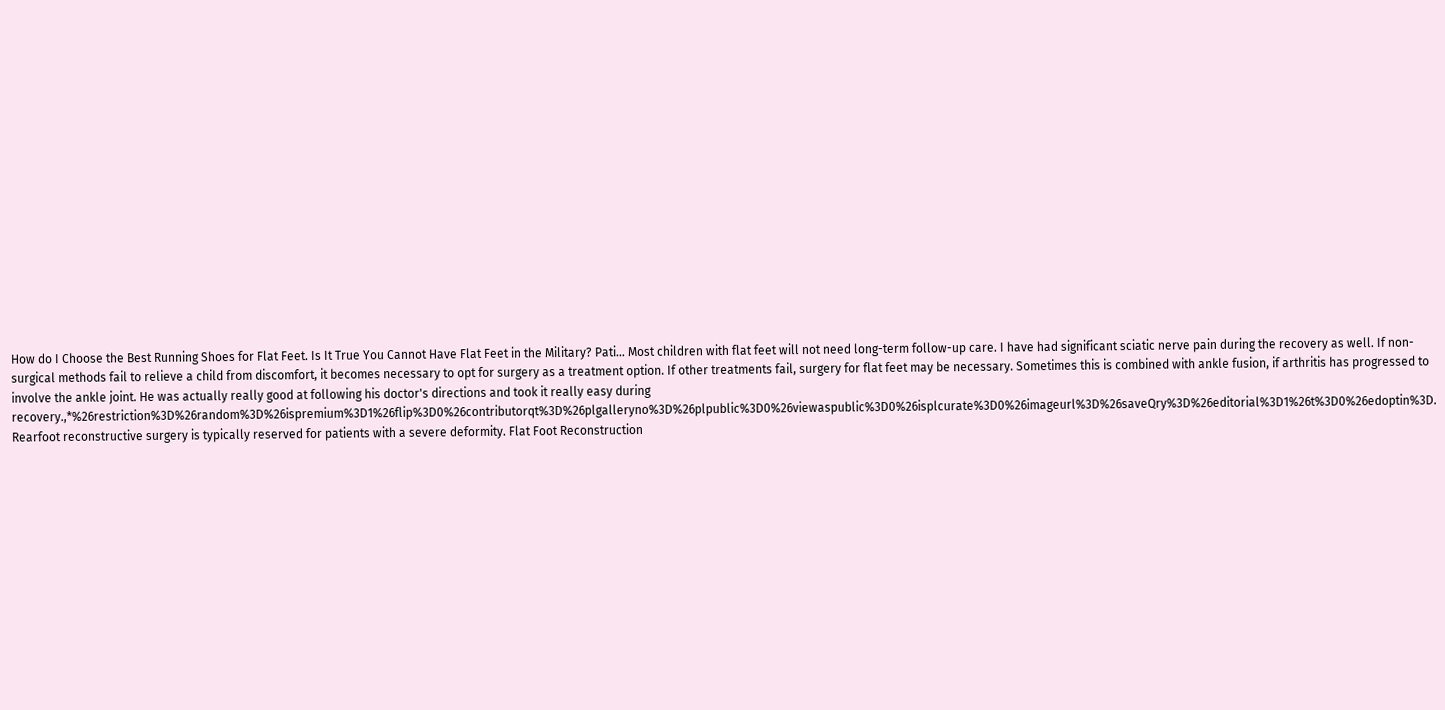How do I Choose the Best Running Shoes for Flat Feet. Is It True You Cannot Have Flat Feet in the Military? Pati… Most children with flat feet will not need long-term follow-up care. I have had significant sciatic nerve pain during the recovery as well. If non-surgical methods fail to relieve a child from discomfort, it becomes necessary to opt for surgery as a treatment option. If other treatments fail, surgery for flat feet may be necessary. Sometimes this is combined with ankle fusion, if arthritis has progressed to involve the ankle joint. He was actually really good at following his doctor's directions and took it really easy during recovery.,*%26restriction%3D%26random%3D%26ispremium%3D1%26flip%3D0%26contributorqt%3D%26plgalleryno%3D%26plpublic%3D0%26viewaspublic%3D0%26isplcurate%3D0%26imageurl%3D%26saveQry%3D%26editorial%3D1%26t%3D0%26edoptin%3D. Rearfoot reconstructive surgery is typically reserved for patients with a severe deformity. Flat Foot Reconstruction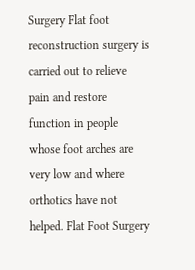Surgery Flat foot reconstruction surgery is carried out to relieve pain and restore function in people whose foot arches are very low and where orthotics have not helped. Flat Foot Surgery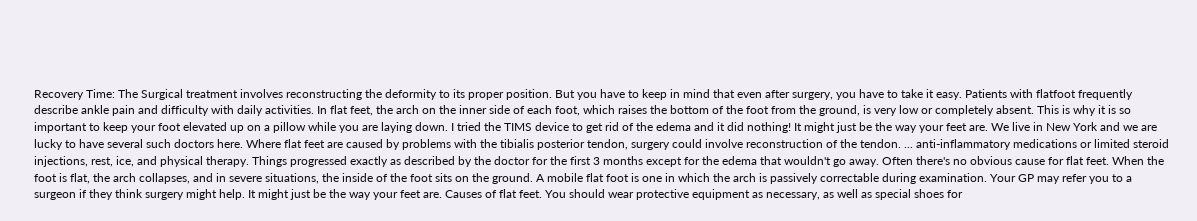Recovery Time: The Surgical treatment involves reconstructing the deformity to its proper position. But you have to keep in mind that even after surgery, you have to take it easy. Patients with flatfoot frequently describe ankle pain and difficulty with daily activities. In flat feet, the arch on the inner side of each foot, which raises the bottom of the foot from the ground, is very low or completely absent. This is why it is so important to keep your foot elevated up on a pillow while you are laying down. I tried the TIMS device to get rid of the edema and it did nothing! It might just be the way your feet are. We live in New York and we are lucky to have several such doctors here. Where flat feet are caused by problems with the tibialis posterior tendon, surgery could involve reconstruction of the tendon. ... anti-inflammatory medications or limited steroid injections, rest, ice, and physical therapy. Things progressed exactly as described by the doctor for the first 3 months except for the edema that wouldn't go away. Often there's no obvious cause for flat feet. When the foot is flat, the arch collapses, and in severe situations, the inside of the foot sits on the ground. A mobile flat foot is one in which the arch is passively correctable during examination. Your GP may refer you to a surgeon if they think surgery might help. It might just be the way your feet are. Causes of flat feet. You should wear protective equipment as necessary, as well as special shoes for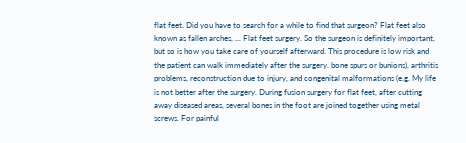flat feet. Did you have to search for a while to find that surgeon? Flat feet also known as fallen arches, ... Flat feet surgery. So the surgeon is definitely important, but so is how you take care of yourself afterward. This procedure is low risk and the patient can walk immediately after the surgery. bone spurs or bunions), arthritis problems, reconstruction due to injury, and congenital malformations (e.g. My life is not better after the surgery. During fusion surgery for flat feet, after cutting away diseased areas, several bones in the foot are joined together using metal screws. For painful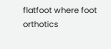flatfoot where foot orthotics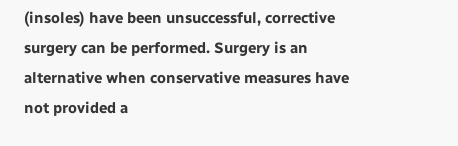(insoles) have been unsuccessful, corrective surgery can be performed. Surgery is an alternative when conservative measures have not provided a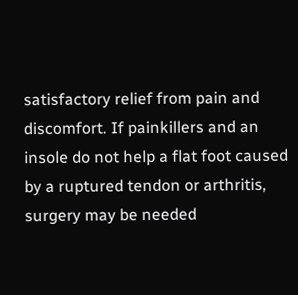satisfactory relief from pain and discomfort. If painkillers and an insole do not help a flat foot caused by a ruptured tendon or arthritis, surgery may be needed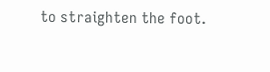to straighten the foot.